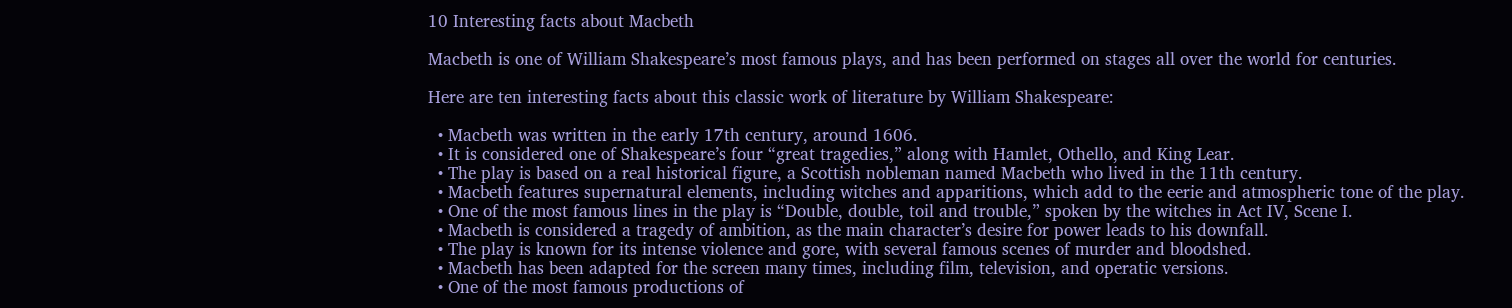10 Interesting facts about Macbeth

Macbeth is one of William Shakespeare’s most famous plays, and has been performed on stages all over the world for centuries.

Here are ten interesting facts about this classic work of literature by William Shakespeare:

  • Macbeth was written in the early 17th century, around 1606.
  • It is considered one of Shakespeare’s four “great tragedies,” along with Hamlet, Othello, and King Lear.
  • The play is based on a real historical figure, a Scottish nobleman named Macbeth who lived in the 11th century.
  • Macbeth features supernatural elements, including witches and apparitions, which add to the eerie and atmospheric tone of the play.
  • One of the most famous lines in the play is “Double, double, toil and trouble,” spoken by the witches in Act IV, Scene I.
  • Macbeth is considered a tragedy of ambition, as the main character’s desire for power leads to his downfall.
  • The play is known for its intense violence and gore, with several famous scenes of murder and bloodshed.
  • Macbeth has been adapted for the screen many times, including film, television, and operatic versions.
  • One of the most famous productions of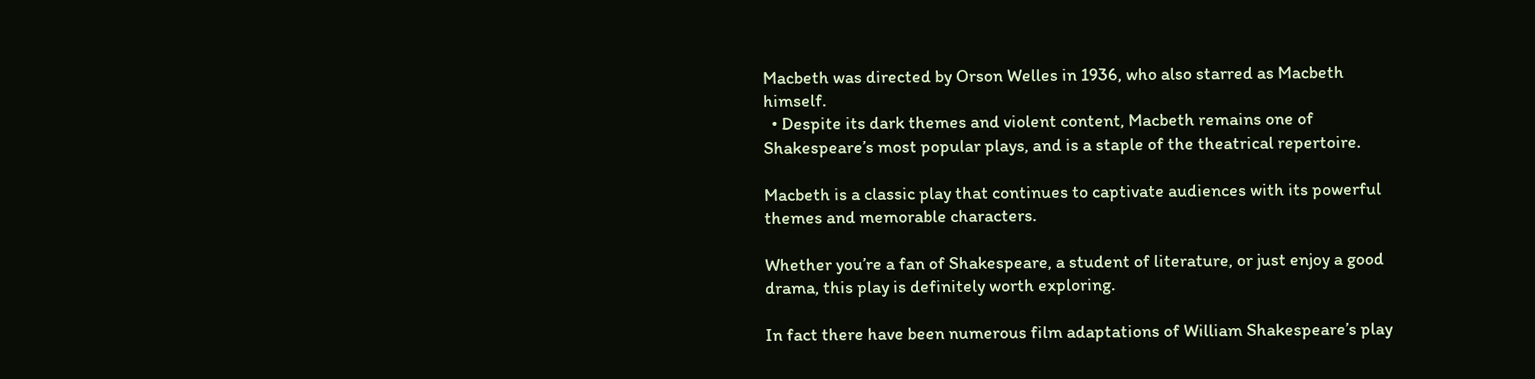Macbeth was directed by Orson Welles in 1936, who also starred as Macbeth himself.
  • Despite its dark themes and violent content, Macbeth remains one of Shakespeare’s most popular plays, and is a staple of the theatrical repertoire.

Macbeth is a classic play that continues to captivate audiences with its powerful themes and memorable characters.

Whether you’re a fan of Shakespeare, a student of literature, or just enjoy a good drama, this play is definitely worth exploring.

In fact there have been numerous film adaptations of William Shakespeare’s play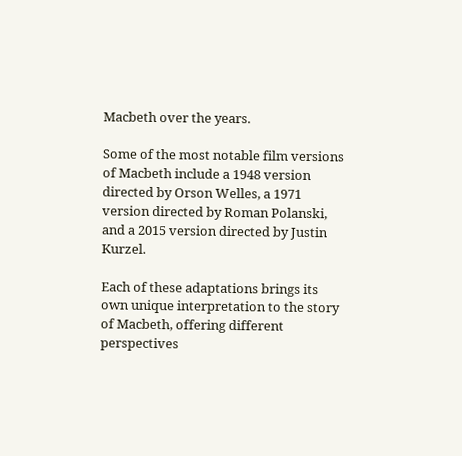Macbeth over the years.

Some of the most notable film versions of Macbeth include a 1948 version directed by Orson Welles, a 1971 version directed by Roman Polanski, and a 2015 version directed by Justin Kurzel.

Each of these adaptations brings its own unique interpretation to the story of Macbeth, offering different perspectives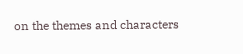on the themes and characters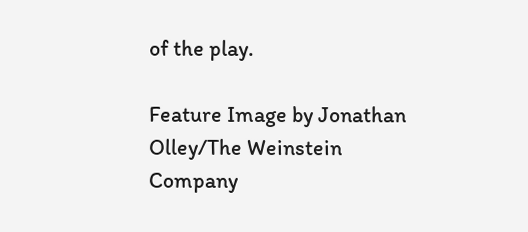of the play.

Feature Image by Jonathan Olley/The Weinstein Company